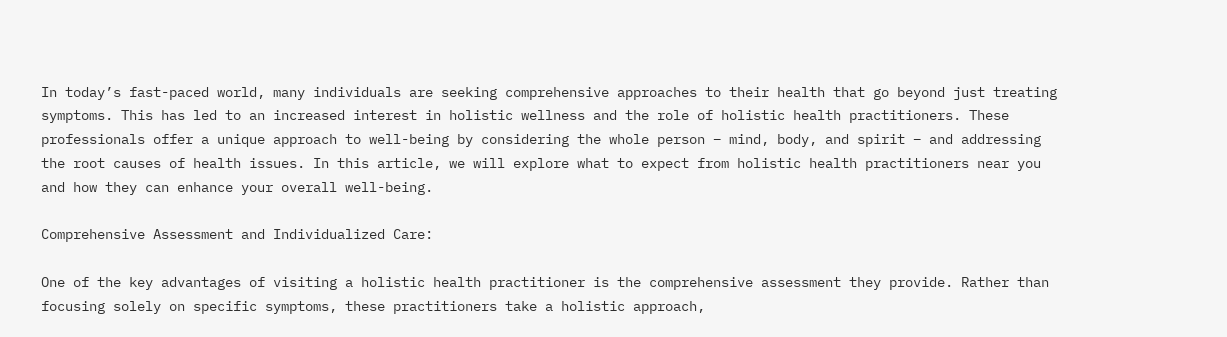In today’s fast-paced world, many individuals are seeking comprehensive approaches to their health that go beyond just treating symptoms. This has led to an increased interest in holistic wellness and the role of holistic health practitioners. These professionals offer a unique approach to well-being by considering the whole person – mind, body, and spirit – and addressing the root causes of health issues. In this article, we will explore what to expect from holistic health practitioners near you and how they can enhance your overall well-being.

Comprehensive Assessment and Individualized Care:

One of the key advantages of visiting a holistic health practitioner is the comprehensive assessment they provide. Rather than focusing solely on specific symptoms, these practitioners take a holistic approach,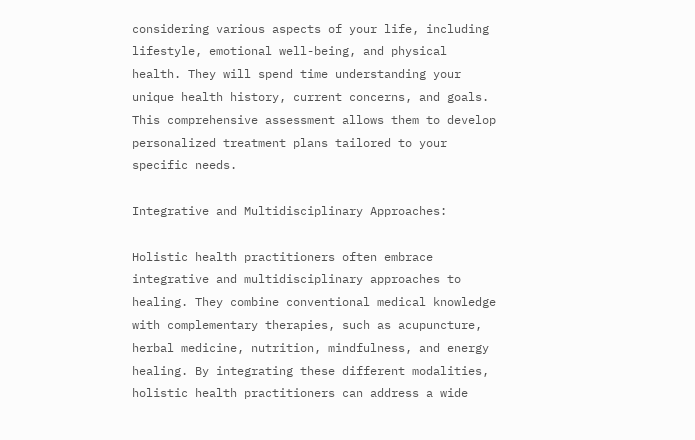considering various aspects of your life, including lifestyle, emotional well-being, and physical health. They will spend time understanding your unique health history, current concerns, and goals. This comprehensive assessment allows them to develop personalized treatment plans tailored to your specific needs.

Integrative and Multidisciplinary Approaches:

Holistic health practitioners often embrace integrative and multidisciplinary approaches to healing. They combine conventional medical knowledge with complementary therapies, such as acupuncture, herbal medicine, nutrition, mindfulness, and energy healing. By integrating these different modalities, holistic health practitioners can address a wide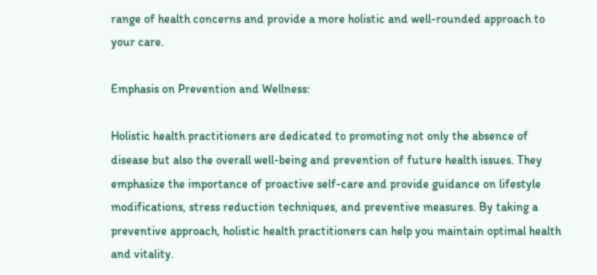range of health concerns and provide a more holistic and well-rounded approach to your care.

Emphasis on Prevention and Wellness:

Holistic health practitioners are dedicated to promoting not only the absence of disease but also the overall well-being and prevention of future health issues. They emphasize the importance of proactive self-care and provide guidance on lifestyle modifications, stress reduction techniques, and preventive measures. By taking a preventive approach, holistic health practitioners can help you maintain optimal health and vitality.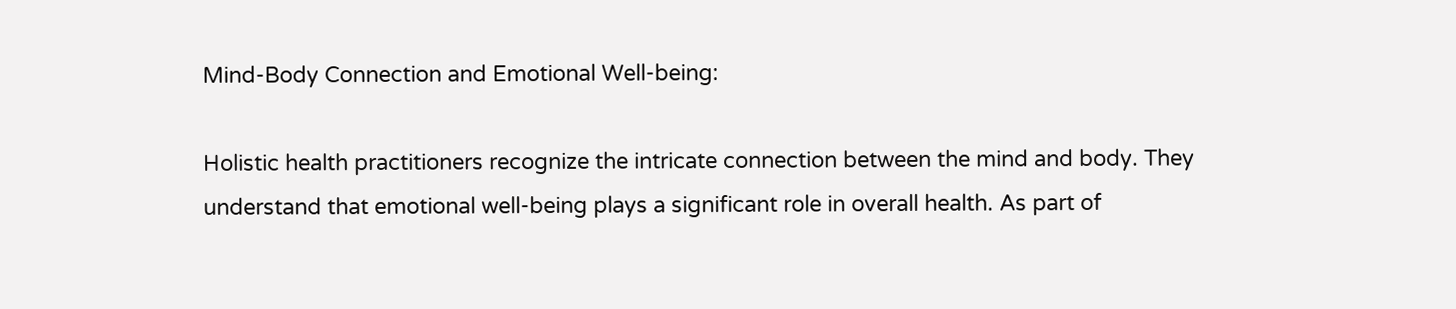Mind-Body Connection and Emotional Well-being:

Holistic health practitioners recognize the intricate connection between the mind and body. They understand that emotional well-being plays a significant role in overall health. As part of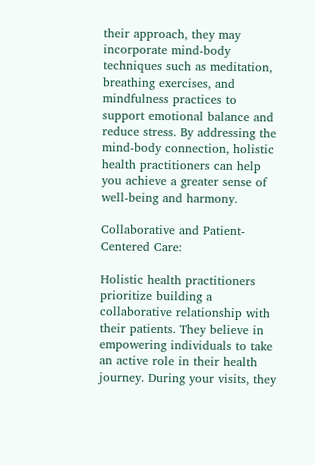their approach, they may incorporate mind-body techniques such as meditation, breathing exercises, and mindfulness practices to support emotional balance and reduce stress. By addressing the mind-body connection, holistic health practitioners can help you achieve a greater sense of well-being and harmony.

Collaborative and Patient-Centered Care:

Holistic health practitioners prioritize building a collaborative relationship with their patients. They believe in empowering individuals to take an active role in their health journey. During your visits, they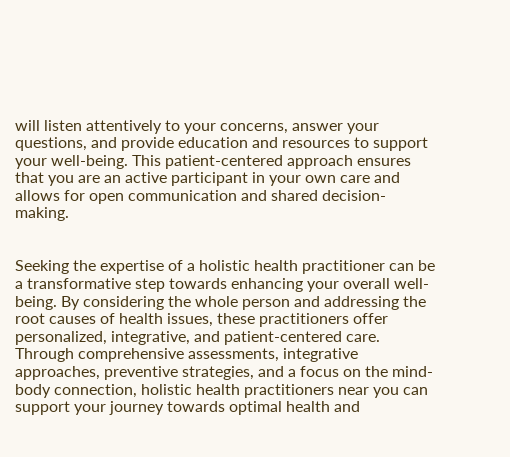will listen attentively to your concerns, answer your questions, and provide education and resources to support your well-being. This patient-centered approach ensures that you are an active participant in your own care and allows for open communication and shared decision-making.


Seeking the expertise of a holistic health practitioner can be a transformative step towards enhancing your overall well-being. By considering the whole person and addressing the root causes of health issues, these practitioners offer personalized, integrative, and patient-centered care. Through comprehensive assessments, integrative approaches, preventive strategies, and a focus on the mind-body connection, holistic health practitioners near you can support your journey towards optimal health and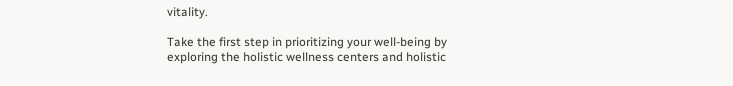vitality.

Take the first step in prioritizing your well-being by exploring the holistic wellness centers and holistic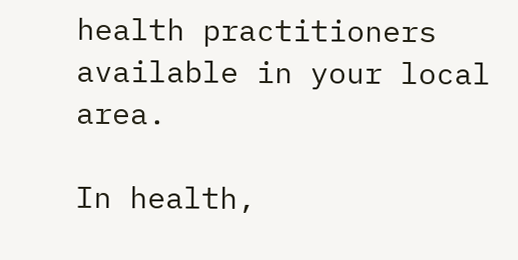health practitioners available in your local area.

In health,